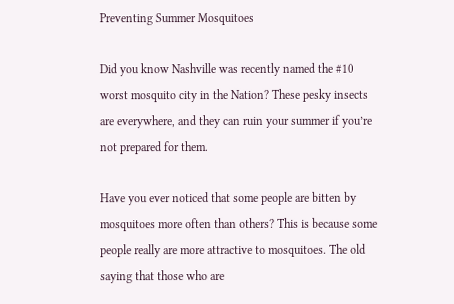Preventing Summer Mosquitoes

Did you know Nashville was recently named the #10 worst mosquito city in the Nation? These pesky insects are everywhere, and they can ruin your summer if you’re not prepared for them.

Have you ever noticed that some people are bitten by mosquitoes more often than others? This is because some people really are more attractive to mosquitoes. The old saying that those who are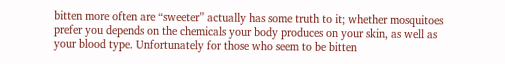bitten more often are “sweeter” actually has some truth to it; whether mosquitoes prefer you depends on the chemicals your body produces on your skin, as well as your blood type. Unfortunately for those who seem to be bitten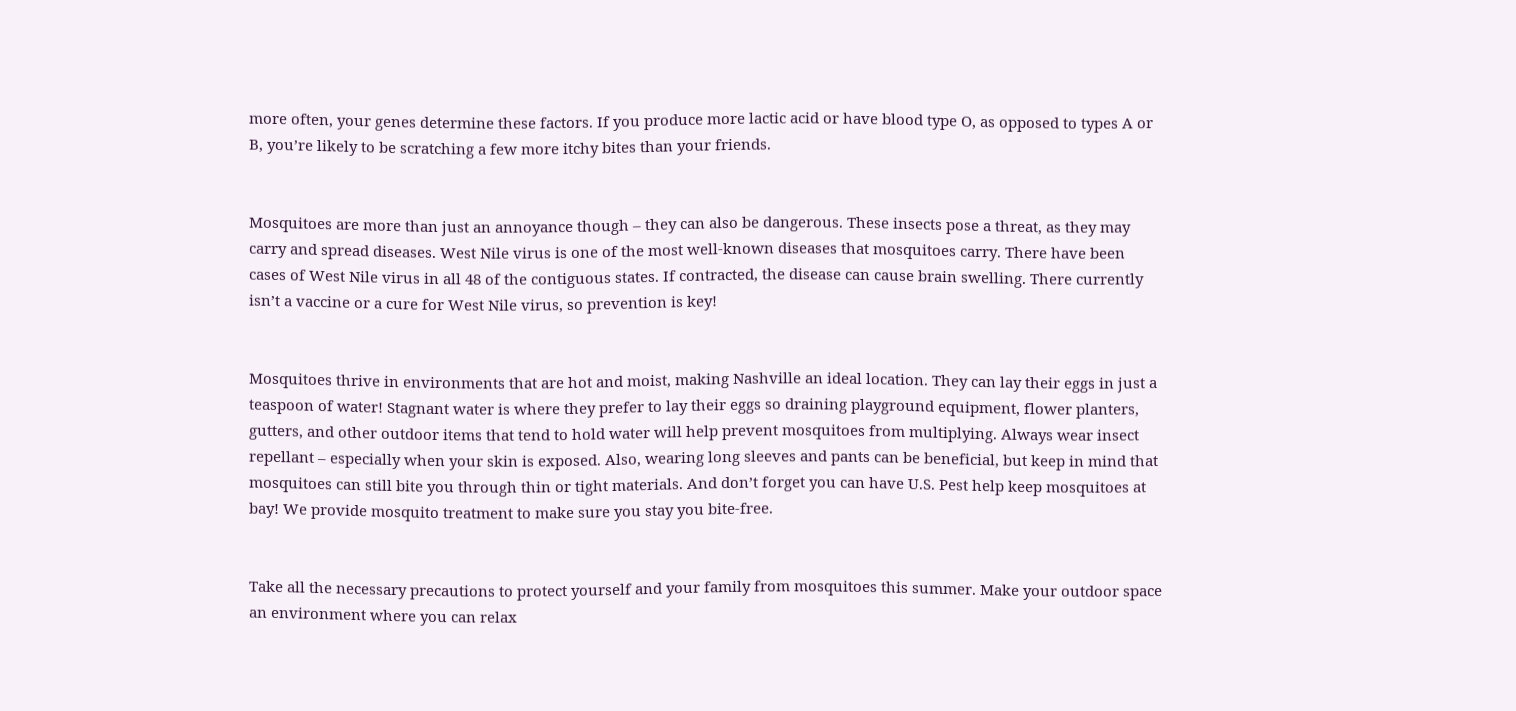more often, your genes determine these factors. If you produce more lactic acid or have blood type O, as opposed to types A or B, you’re likely to be scratching a few more itchy bites than your friends.


Mosquitoes are more than just an annoyance though – they can also be dangerous. These insects pose a threat, as they may carry and spread diseases. West Nile virus is one of the most well-known diseases that mosquitoes carry. There have been cases of West Nile virus in all 48 of the contiguous states. If contracted, the disease can cause brain swelling. There currently isn’t a vaccine or a cure for West Nile virus, so prevention is key!


Mosquitoes thrive in environments that are hot and moist, making Nashville an ideal location. They can lay their eggs in just a teaspoon of water! Stagnant water is where they prefer to lay their eggs so draining playground equipment, flower planters, gutters, and other outdoor items that tend to hold water will help prevent mosquitoes from multiplying. Always wear insect repellant – especially when your skin is exposed. Also, wearing long sleeves and pants can be beneficial, but keep in mind that mosquitoes can still bite you through thin or tight materials. And don’t forget you can have U.S. Pest help keep mosquitoes at bay! We provide mosquito treatment to make sure you stay you bite-free.


Take all the necessary precautions to protect yourself and your family from mosquitoes this summer. Make your outdoor space an environment where you can relax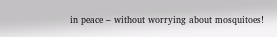in peace – without worrying about mosquitoes!